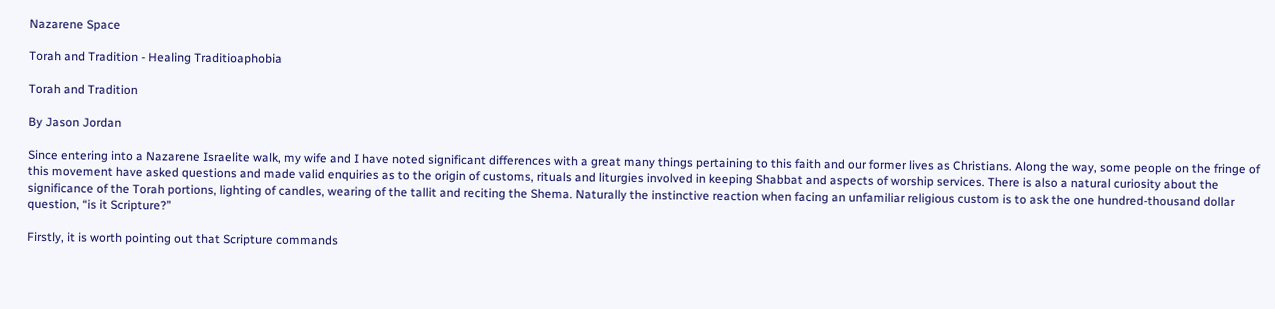Nazarene Space

Torah and Tradition - Healing Traditioaphobia

Torah and Tradition

By Jason Jordan

Since entering into a Nazarene Israelite walk, my wife and I have noted significant differences with a great many things pertaining to this faith and our former lives as Christians. Along the way, some people on the fringe of this movement have asked questions and made valid enquiries as to the origin of customs, rituals and liturgies involved in keeping Shabbat and aspects of worship services. There is also a natural curiosity about the significance of the Torah portions, lighting of candles, wearing of the tallit and reciting the Shema. Naturally the instinctive reaction when facing an unfamiliar religious custom is to ask the one hundred-thousand dollar question, “is it Scripture?”

Firstly, it is worth pointing out that Scripture commands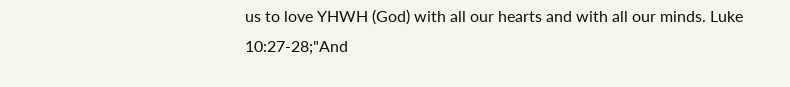us to love YHWH (God) with all our hearts and with all our minds. Luke 10:27-28;"And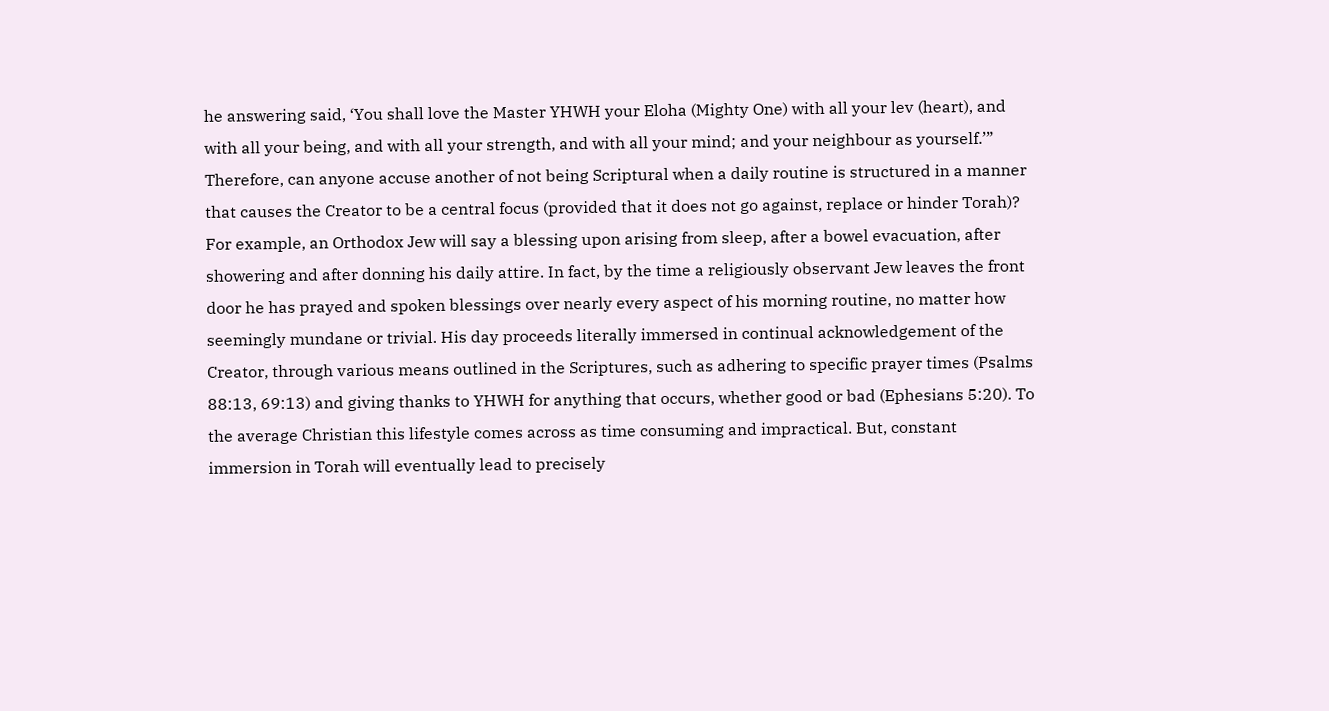he answering said, ‘You shall love the Master YHWH your Eloha (Mighty One) with all your lev (heart), and with all your being, and with all your strength, and with all your mind; and your neighbour as yourself.’” Therefore, can anyone accuse another of not being Scriptural when a daily routine is structured in a manner that causes the Creator to be a central focus (provided that it does not go against, replace or hinder Torah)? For example, an Orthodox Jew will say a blessing upon arising from sleep, after a bowel evacuation, after showering and after donning his daily attire. In fact, by the time a religiously observant Jew leaves the front door he has prayed and spoken blessings over nearly every aspect of his morning routine, no matter how seemingly mundane or trivial. His day proceeds literally immersed in continual acknowledgement of the Creator, through various means outlined in the Scriptures, such as adhering to specific prayer times (Psalms 88:13, 69:13) and giving thanks to YHWH for anything that occurs, whether good or bad (Ephesians 5:20). To the average Christian this lifestyle comes across as time consuming and impractical. But, constant immersion in Torah will eventually lead to precisely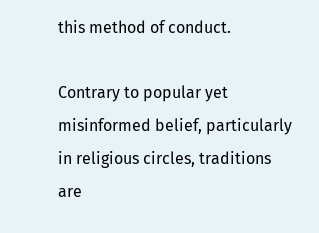this method of conduct.

Contrary to popular yet misinformed belief, particularly in religious circles, traditions are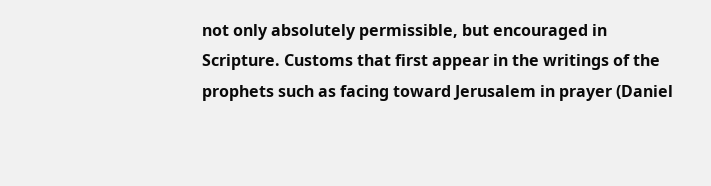not only absolutely permissible, but encouraged in Scripture. Customs that first appear in the writings of the prophets such as facing toward Jerusalem in prayer (Daniel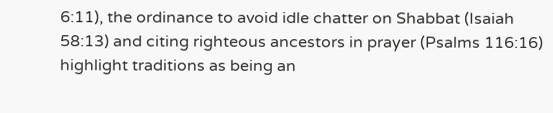6:11), the ordinance to avoid idle chatter on Shabbat (Isaiah 58:13) and citing righteous ancestors in prayer (Psalms 116:16) highlight traditions as being an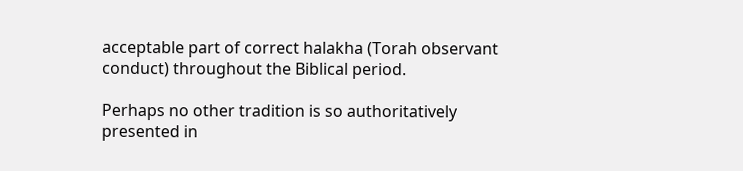acceptable part of correct halakha (Torah observant conduct) throughout the Biblical period.

Perhaps no other tradition is so authoritatively presented in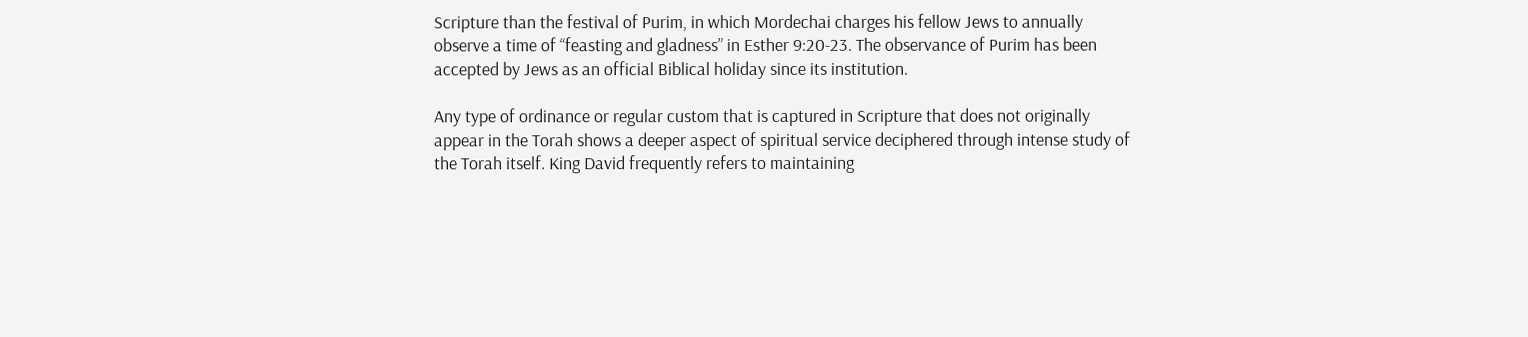Scripture than the festival of Purim, in which Mordechai charges his fellow Jews to annually observe a time of “feasting and gladness” in Esther 9:20-23. The observance of Purim has been accepted by Jews as an official Biblical holiday since its institution.

Any type of ordinance or regular custom that is captured in Scripture that does not originally appear in the Torah shows a deeper aspect of spiritual service deciphered through intense study of the Torah itself. King David frequently refers to maintaining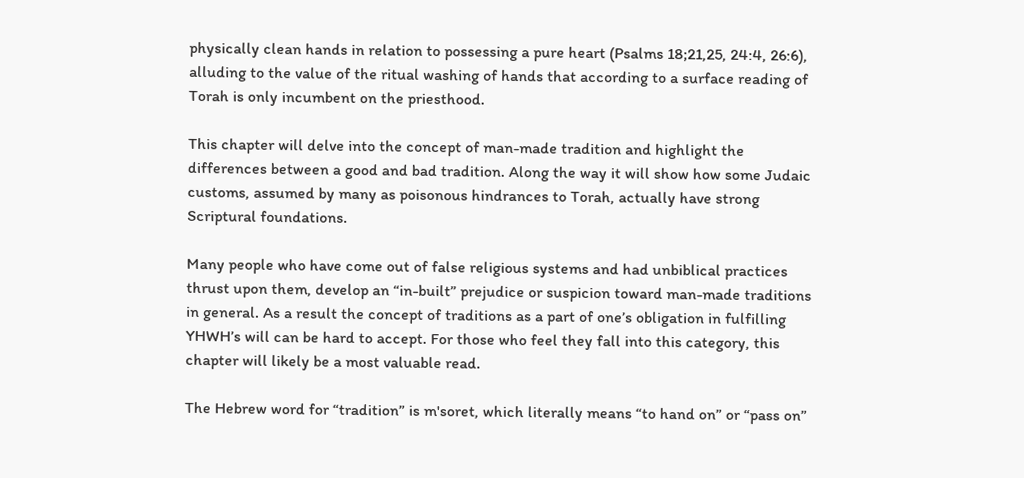physically clean hands in relation to possessing a pure heart (Psalms 18;21,25, 24:4, 26:6), alluding to the value of the ritual washing of hands that according to a surface reading of Torah is only incumbent on the priesthood.

This chapter will delve into the concept of man-made tradition and highlight the differences between a good and bad tradition. Along the way it will show how some Judaic customs, assumed by many as poisonous hindrances to Torah, actually have strong Scriptural foundations.

Many people who have come out of false religious systems and had unbiblical practices thrust upon them, develop an “in-built” prejudice or suspicion toward man-made traditions in general. As a result the concept of traditions as a part of one’s obligation in fulfilling YHWH’s will can be hard to accept. For those who feel they fall into this category, this chapter will likely be a most valuable read.

The Hebrew word for “tradition” is m'soret, which literally means “to hand on” or “pass on”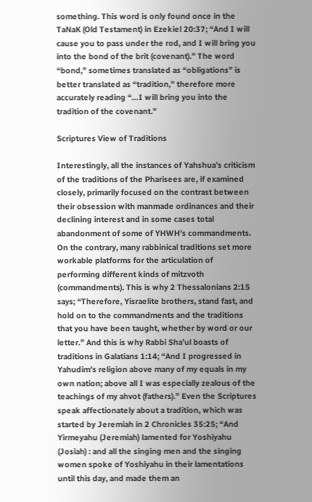something. This word is only found once in the TaNaK (Old Testament) in Ezekiel 20:37; “And I will cause you to pass under the rod, and I will bring you into the bond of the brit (covenant).” The word “bond,” sometimes translated as “obligations” is better translated as “tradition,” therefore more accurately reading “…I will bring you into the tradition of the covenant.”

Scriptures View of Traditions

Interestingly, all the instances of Yahshua’s criticism of the traditions of the Pharisees are, if examined closely, primarily focused on the contrast between their obsession with manmade ordinances and their declining interest and in some cases total abandonment of some of YHWH’s commandments. On the contrary, many rabbinical traditions set more workable platforms for the articulation of performing different kinds of mitzvoth (commandments). This is why 2 Thessalonians 2:15 says; “Therefore, Yisraelite brothers, stand fast, and hold on to the commandments and the traditions that you have been taught, whether by word or our letter.” And this is why Rabbi Sha’ul boasts of traditions in Galatians 1:14; “And I progressed in Yahudim’s religion above many of my equals in my own nation; above all I was especially zealous of the teachings of my ahvot (fathers).” Even the Scriptures speak affectionately about a tradition, which was started by Jeremiah in 2 Chronicles 35:25; “And Yirmeyahu (Jeremiah) lamented for Yoshiyahu (Josiah) : and all the singing men and the singing women spoke of Yoshiyahu in their lamentations until this day, and made them an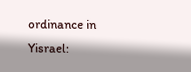ordinance in Yisrael: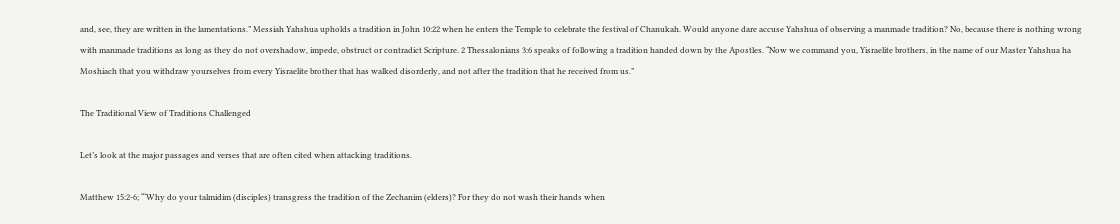and, see, they are written in the lamentations.” Messiah Yahshua upholds a tradition in John 10:22 when he enters the Temple to celebrate the festival of Chanukah. Would anyone dare accuse Yahshua of observing a manmade tradition? No, because there is nothing wrong with manmade traditions as long as they do not overshadow, impede, obstruct or contradict Scripture. 2 Thessalonians 3:6 speaks of following a tradition handed down by the Apostles. “Now we command you, Yisraelite brothers, in the name of our Master Yahshua ha Moshiach that you withdraw yourselves from every Yisraelite brother that has walked disorderly, and not after the tradition that he received from us.”

The Traditional View of Traditions Challenged

Let’s look at the major passages and verses that are often cited when attacking traditions.

Matthew 15:2-6; “‘Why do your talmidim (disciples) transgress the tradition of the Zechanim (elders)? For they do not wash their hands when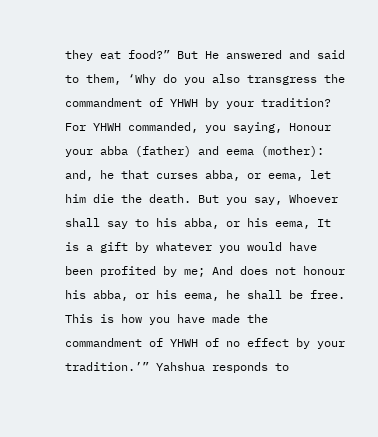they eat food?” But He answered and said to them, ‘Why do you also transgress the commandment of YHWH by your tradition? For YHWH commanded, you saying, Honour your abba (father) and eema (mother): and, he that curses abba, or eema, let him die the death. But you say, Whoever shall say to his abba, or his eema, It is a gift by whatever you would have been profited by me; And does not honour his abba, or his eema, he shall be free. This is how you have made the commandment of YHWH of no effect by your tradition.’” Yahshua responds to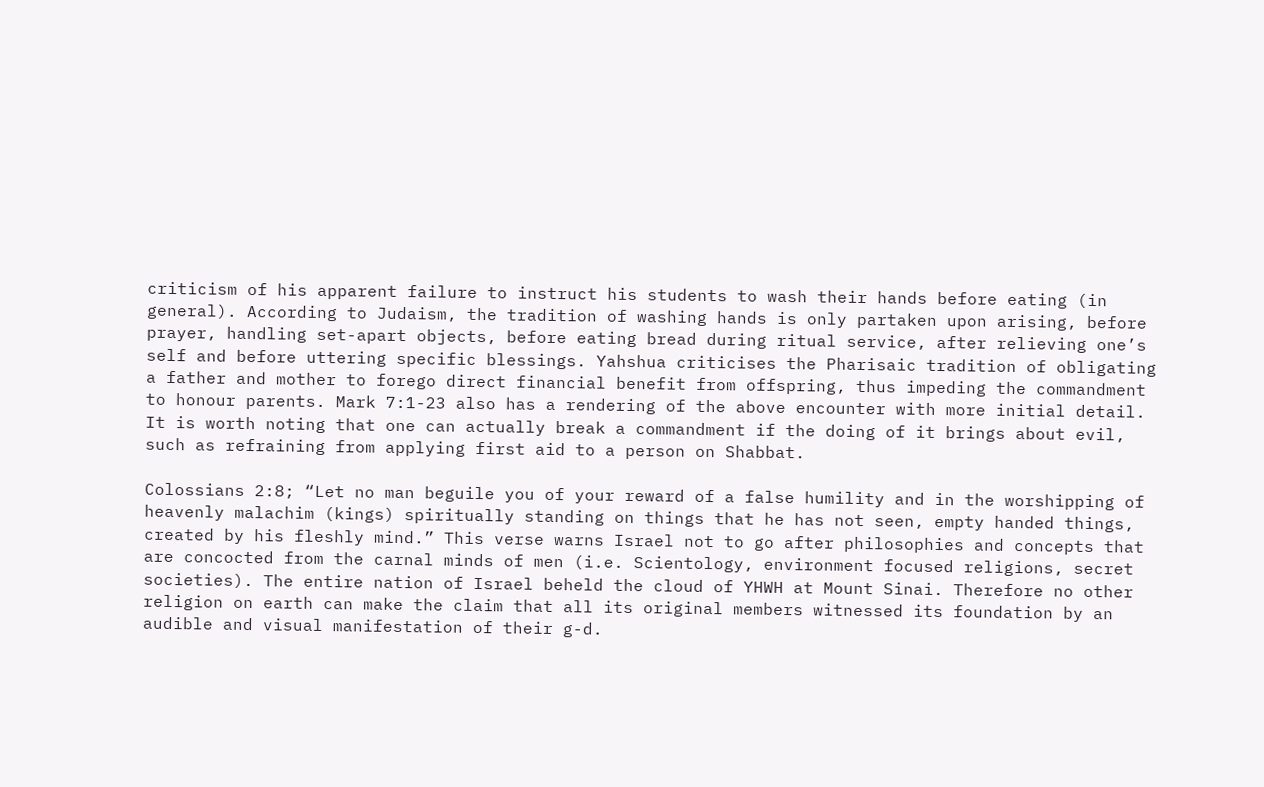criticism of his apparent failure to instruct his students to wash their hands before eating (in general). According to Judaism, the tradition of washing hands is only partaken upon arising, before prayer, handling set-apart objects, before eating bread during ritual service, after relieving one’s self and before uttering specific blessings. Yahshua criticises the Pharisaic tradition of obligating a father and mother to forego direct financial benefit from offspring, thus impeding the commandment to honour parents. Mark 7:1-23 also has a rendering of the above encounter with more initial detail. It is worth noting that one can actually break a commandment if the doing of it brings about evil, such as refraining from applying first aid to a person on Shabbat.

Colossians 2:8; “Let no man beguile you of your reward of a false humility and in the worshipping of heavenly malachim (kings) spiritually standing on things that he has not seen, empty handed things, created by his fleshly mind.” This verse warns Israel not to go after philosophies and concepts that are concocted from the carnal minds of men (i.e. Scientology, environment focused religions, secret societies). The entire nation of Israel beheld the cloud of YHWH at Mount Sinai. Therefore no other religion on earth can make the claim that all its original members witnessed its foundation by an audible and visual manifestation of their g-d.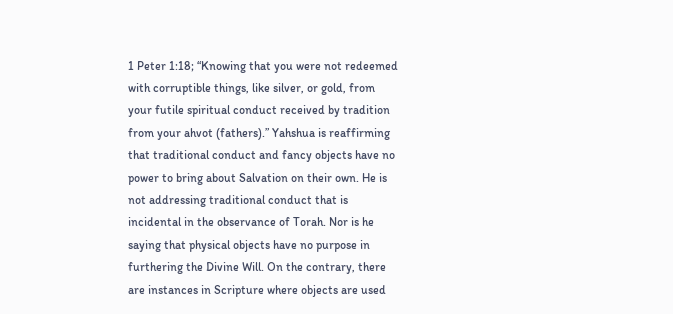1 Peter 1:18; “Knowing that you were not redeemed with corruptible things, like silver, or gold, from your futile spiritual conduct received by tradition from your ahvot (fathers).” Yahshua is reaffirming that traditional conduct and fancy objects have no power to bring about Salvation on their own. He is not addressing traditional conduct that is incidental in the observance of Torah. Nor is he saying that physical objects have no purpose in furthering the Divine Will. On the contrary, there are instances in Scripture where objects are used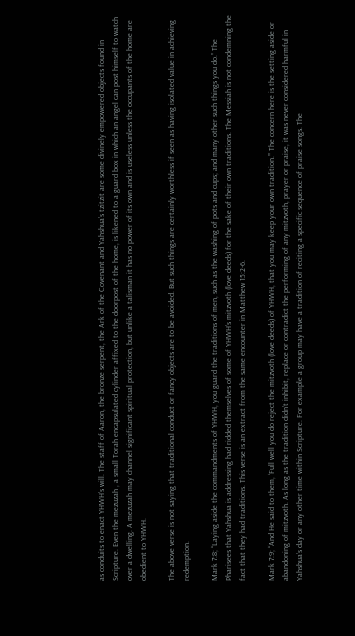as conduits to enact YHWH’s will. The staff of Aaron, the bronze serpent, the Ark of the Covenant and Yahshua’s tzitzit are some divinely empowered objects found in Scripture. Even the mezuzah , a small Torah encapsulated cylinder affixed to the doorpost of the home, is likened to a guard box in which an angel can post himself to watch over a dwelling. A mezuzah may channel significant spiritual protection, but unlike a talisman it has no power of its own and is useless unless the occupants of the home are obedient to YHWH.

The above verse is not saying that traditional conduct or fancy objects are to be avoided. But such things are certainly worthless if seen as having isolated value in achieving redemption.

Mark 7:8; “Laying aside the commandments of YHWH, you guard the traditions of men, such as the washing of pots and cups; and many other such things you do.” The Pharisees that Yahshua is addressing had ridded themselves of some of YHWH’s mitzvoth (love deeds) for the sake of their own traditions. The Messiah is not condemning the fact that they had traditions. This verse is an extract from the same encounter in Matthew 15:2-6.

Mark 7:9; “And He said to them, ‘Full well you do reject the mitzvoth (love deeds) of YHWH, that you may keep your own tradition.’” The concern here is the setting aside or abandoning of mitzvoth. As long as the tradition didn’t inhibit, replace or contradict the performing of any mitzvoth, prayer or praise, it was never considered harmful in Yahshua’s day or any other time within Scripture. For example a group may have a tradition of reciting a specific sequence of praise songs. The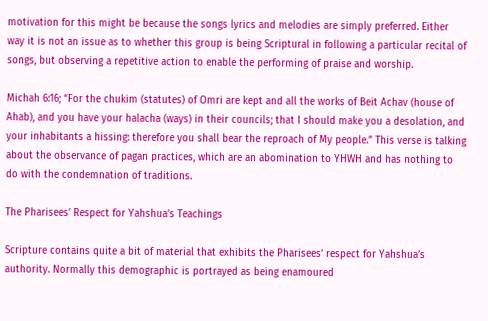motivation for this might be because the songs lyrics and melodies are simply preferred. Either way it is not an issue as to whether this group is being Scriptural in following a particular recital of songs, but observing a repetitive action to enable the performing of praise and worship.

Michah 6:16; “For the chukim (statutes) of Omri are kept and all the works of Beit Achav (house of Ahab), and you have your halacha (ways) in their councils; that I should make you a desolation, and your inhabitants a hissing: therefore you shall bear the reproach of My people.” This verse is talking about the observance of pagan practices, which are an abomination to YHWH and has nothing to do with the condemnation of traditions.

The Pharisees’ Respect for Yahshua’s Teachings

Scripture contains quite a bit of material that exhibits the Pharisees’ respect for Yahshua’s authority. Normally this demographic is portrayed as being enamoured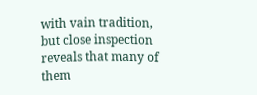with vain tradition, but close inspection reveals that many of them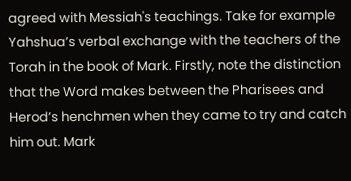agreed with Messiah's teachings. Take for example Yahshua’s verbal exchange with the teachers of the Torah in the book of Mark. Firstly, note the distinction that the Word makes between the Pharisees and Herod’s henchmen when they came to try and catch him out. Mark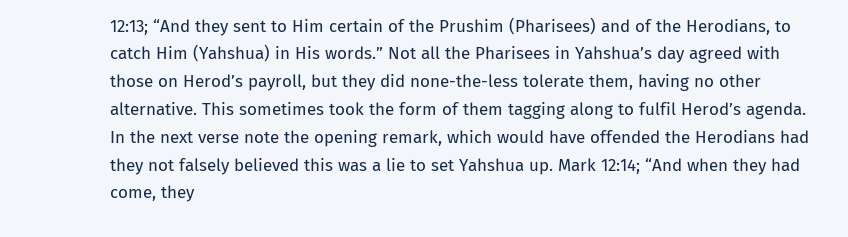12:13; “And they sent to Him certain of the Prushim (Pharisees) and of the Herodians, to catch Him (Yahshua) in His words.” Not all the Pharisees in Yahshua’s day agreed with those on Herod’s payroll, but they did none-the-less tolerate them, having no other alternative. This sometimes took the form of them tagging along to fulfil Herod’s agenda. In the next verse note the opening remark, which would have offended the Herodians had they not falsely believed this was a lie to set Yahshua up. Mark 12:14; “And when they had come, they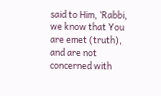said to Him, ‘Rabbi, we know that You are emet (truth), and are not concerned with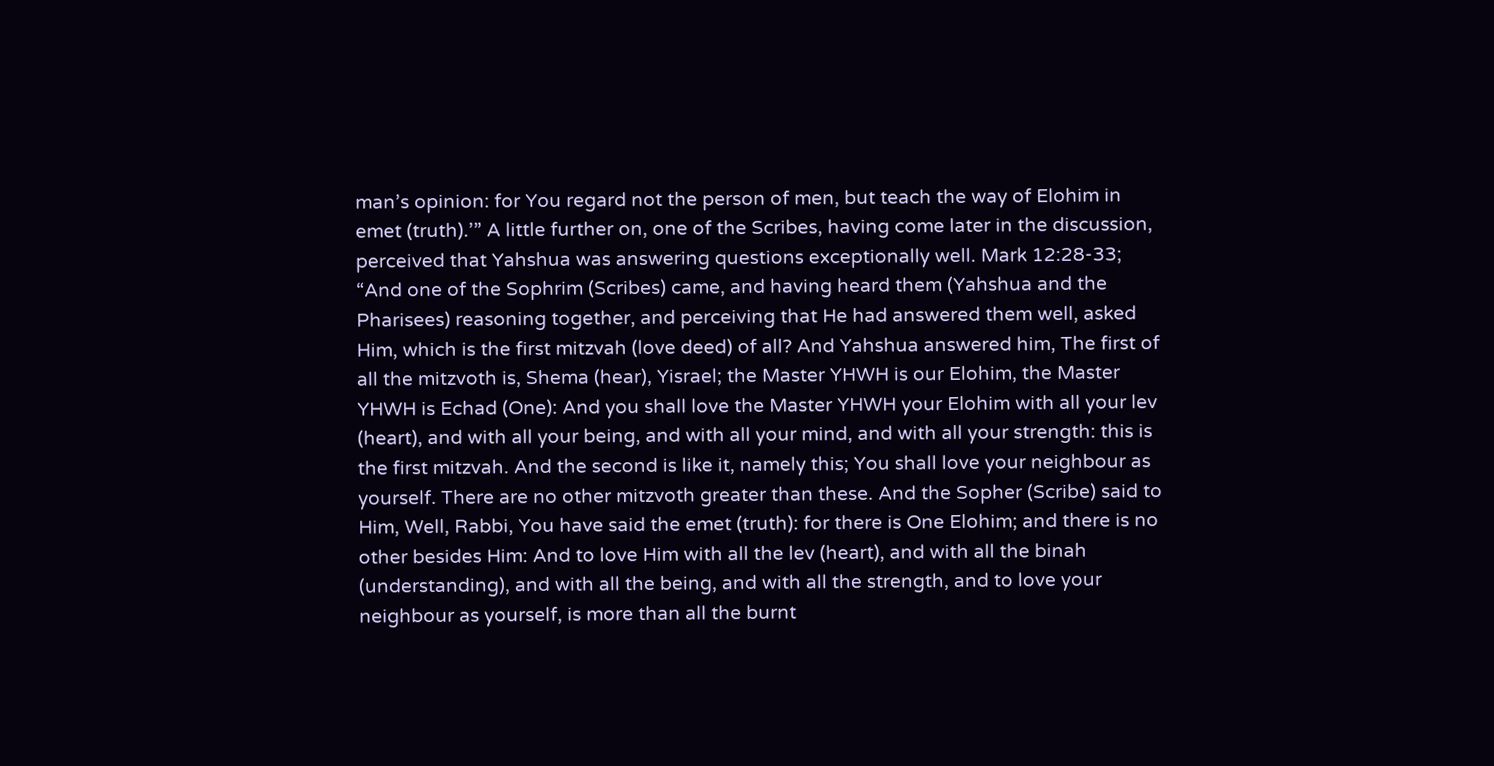man’s opinion: for You regard not the person of men, but teach the way of Elohim in emet (truth).’” A little further on, one of the Scribes, having come later in the discussion, perceived that Yahshua was answering questions exceptionally well. Mark 12:28-33; “And one of the Sophrim (Scribes) came, and having heard them (Yahshua and the Pharisees) reasoning together, and perceiving that He had answered them well, asked Him, which is the first mitzvah (love deed) of all? And Yahshua answered him, The first of all the mitzvoth is, Shema (hear), Yisrael; the Master YHWH is our Elohim, the Master YHWH is Echad (One): And you shall love the Master YHWH your Elohim with all your lev (heart), and with all your being, and with all your mind, and with all your strength: this is the first mitzvah. And the second is like it, namely this; You shall love your neighbour as yourself. There are no other mitzvoth greater than these. And the Sopher (Scribe) said to Him, Well, Rabbi, You have said the emet (truth): for there is One Elohim; and there is no other besides Him: And to love Him with all the lev (heart), and with all the binah (understanding), and with all the being, and with all the strength, and to love your neighbour as yourself, is more than all the burnt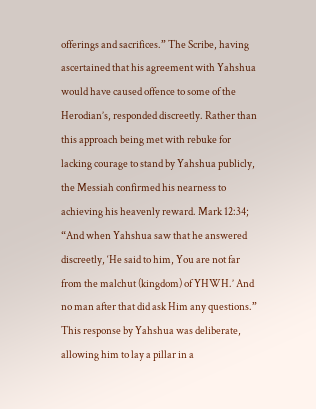offerings and sacrifices.” The Scribe, having ascertained that his agreement with Yahshua would have caused offence to some of the Herodian’s, responded discreetly. Rather than this approach being met with rebuke for lacking courage to stand by Yahshua publicly, the Messiah confirmed his nearness to achieving his heavenly reward. Mark 12:34; “And when Yahshua saw that he answered discreetly, ‘He said to him, You are not far from the malchut (kingdom) of YHWH.’ And no man after that did ask Him any questions.” This response by Yahshua was deliberate, allowing him to lay a pillar in a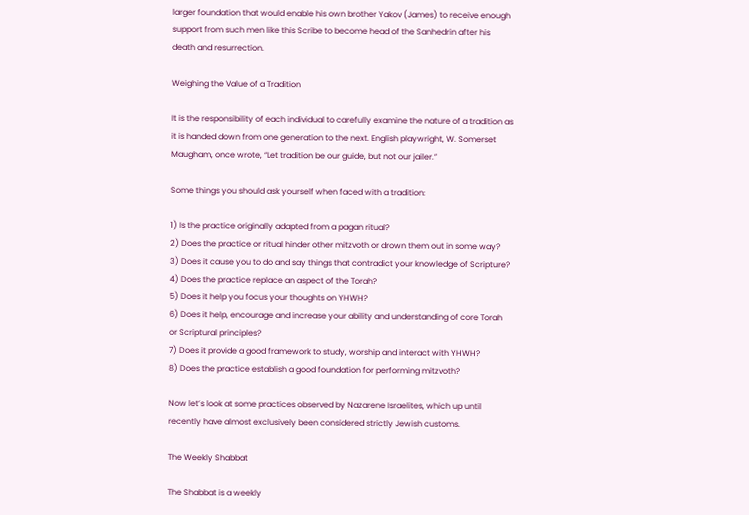larger foundation that would enable his own brother Yakov (James) to receive enough support from such men like this Scribe to become head of the Sanhedrin after his death and resurrection.

Weighing the Value of a Tradition

It is the responsibility of each individual to carefully examine the nature of a tradition as it is handed down from one generation to the next. English playwright, W. Somerset Maugham, once wrote, “Let tradition be our guide, but not our jailer.”

Some things you should ask yourself when faced with a tradition:

1) Is the practice originally adapted from a pagan ritual?
2) Does the practice or ritual hinder other mitzvoth or drown them out in some way?
3) Does it cause you to do and say things that contradict your knowledge of Scripture?
4) Does the practice replace an aspect of the Torah?
5) Does it help you focus your thoughts on YHWH?
6) Does it help, encourage and increase your ability and understanding of core Torah or Scriptural principles?
7) Does it provide a good framework to study, worship and interact with YHWH?
8) Does the practice establish a good foundation for performing mitzvoth?

Now let’s look at some practices observed by Nazarene Israelites, which up until recently have almost exclusively been considered strictly Jewish customs.

The Weekly Shabbat

The Shabbat is a weekly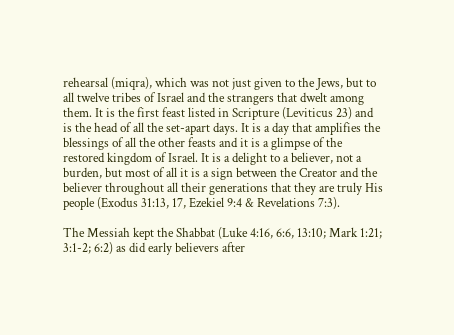rehearsal (miqra), which was not just given to the Jews, but to all twelve tribes of Israel and the strangers that dwelt among them. It is the first feast listed in Scripture (Leviticus 23) and is the head of all the set-apart days. It is a day that amplifies the blessings of all the other feasts and it is a glimpse of the restored kingdom of Israel. It is a delight to a believer, not a burden, but most of all it is a sign between the Creator and the believer throughout all their generations that they are truly His people (Exodus 31:13, 17, Ezekiel 9:4 & Revelations 7:3).

The Messiah kept the Shabbat (Luke 4:16, 6:6, 13:10; Mark 1:21; 3:1-2; 6:2) as did early believers after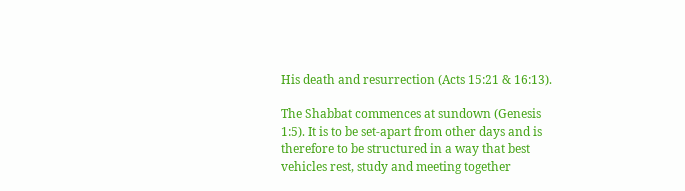His death and resurrection (Acts 15:21 & 16:13).

The Shabbat commences at sundown (Genesis 1:5). It is to be set-apart from other days and is therefore to be structured in a way that best vehicles rest, study and meeting together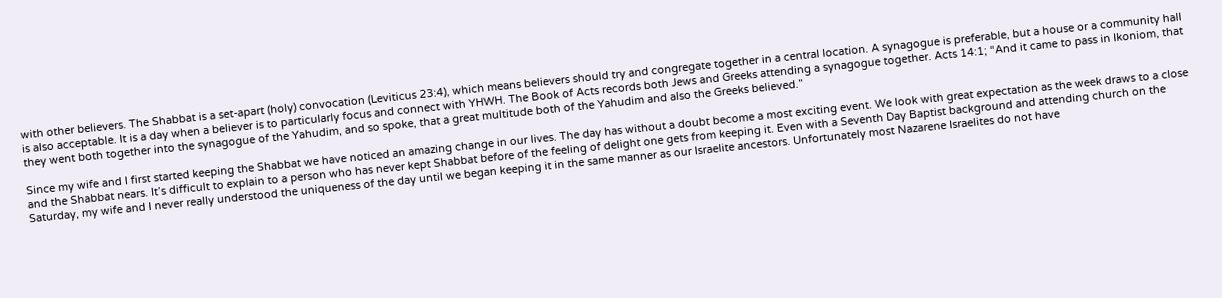with other believers. The Shabbat is a set-apart (holy) convocation (Leviticus 23:4), which means believers should try and congregate together in a central location. A synagogue is preferable, but a house or a community hall is also acceptable. It is a day when a believer is to particularly focus and connect with YHWH. The Book of Acts records both Jews and Greeks attending a synagogue together. Acts 14:1; “And it came to pass in Ikoniom, that they went both together into the synagogue of the Yahudim, and so spoke, that a great multitude both of the Yahudim and also the Greeks believed.”

Since my wife and I first started keeping the Shabbat we have noticed an amazing change in our lives. The day has without a doubt become a most exciting event. We look with great expectation as the week draws to a close and the Shabbat nears. It’s difficult to explain to a person who has never kept Shabbat before of the feeling of delight one gets from keeping it. Even with a Seventh Day Baptist background and attending church on the Saturday, my wife and I never really understood the uniqueness of the day until we began keeping it in the same manner as our Israelite ancestors. Unfortunately most Nazarene Israelites do not have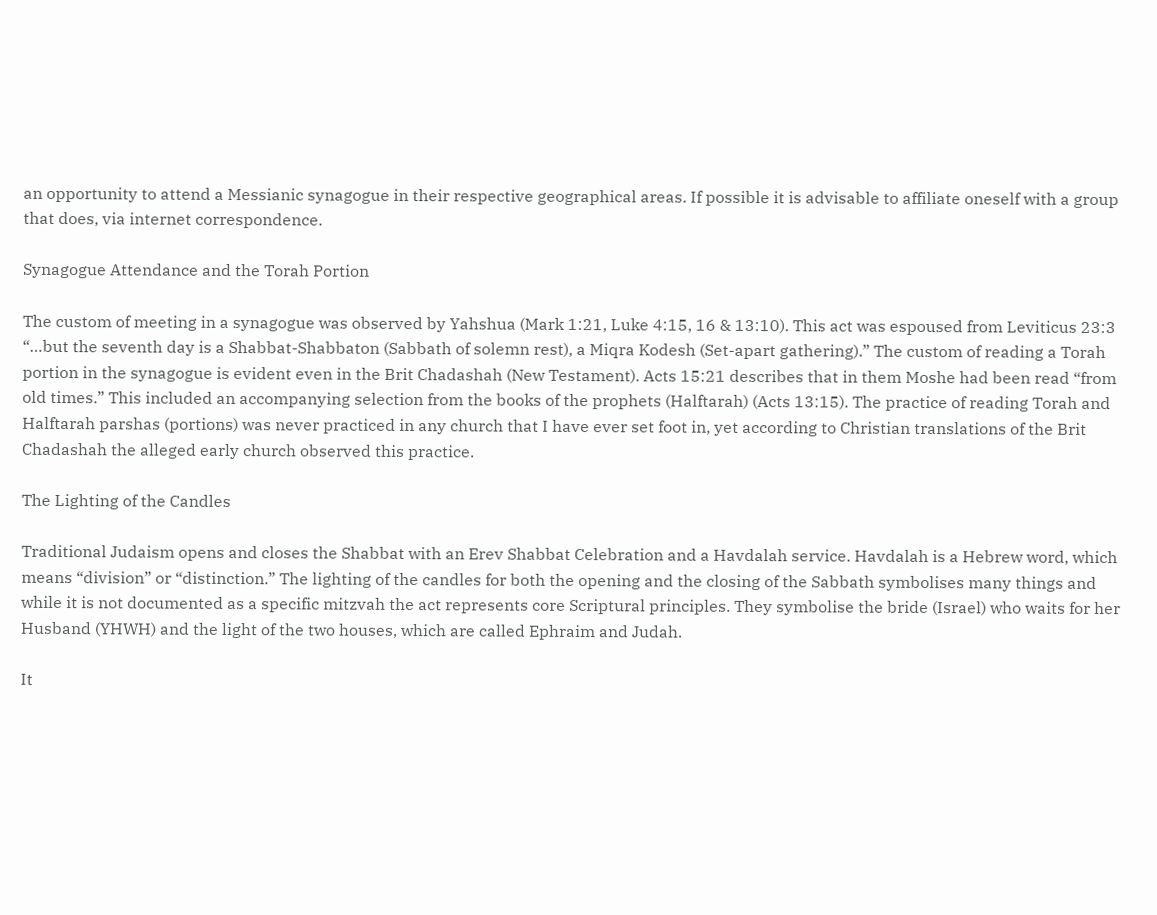an opportunity to attend a Messianic synagogue in their respective geographical areas. If possible it is advisable to affiliate oneself with a group that does, via internet correspondence.

Synagogue Attendance and the Torah Portion

The custom of meeting in a synagogue was observed by Yahshua (Mark 1:21, Luke 4:15, 16 & 13:10). This act was espoused from Leviticus 23:3 “…but the seventh day is a Shabbat-Shabbaton (Sabbath of solemn rest), a Miqra Kodesh (Set-apart gathering).” The custom of reading a Torah portion in the synagogue is evident even in the Brit Chadashah (New Testament). Acts 15:21 describes that in them Moshe had been read “from old times.” This included an accompanying selection from the books of the prophets (Halftarah) (Acts 13:15). The practice of reading Torah and Halftarah parshas (portions) was never practiced in any church that I have ever set foot in, yet according to Christian translations of the Brit Chadashah the alleged early church observed this practice.

The Lighting of the Candles

Traditional Judaism opens and closes the Shabbat with an Erev Shabbat Celebration and a Havdalah service. Havdalah is a Hebrew word, which means “division” or “distinction.” The lighting of the candles for both the opening and the closing of the Sabbath symbolises many things and while it is not documented as a specific mitzvah the act represents core Scriptural principles. They symbolise the bride (Israel) who waits for her Husband (YHWH) and the light of the two houses, which are called Ephraim and Judah.

It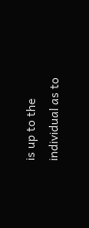is up to the individual as to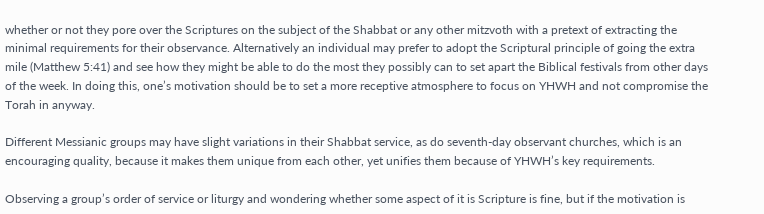whether or not they pore over the Scriptures on the subject of the Shabbat or any other mitzvoth with a pretext of extracting the minimal requirements for their observance. Alternatively an individual may prefer to adopt the Scriptural principle of going the extra mile (Matthew 5:41) and see how they might be able to do the most they possibly can to set apart the Biblical festivals from other days of the week. In doing this, one’s motivation should be to set a more receptive atmosphere to focus on YHWH and not compromise the Torah in anyway.

Different Messianic groups may have slight variations in their Shabbat service, as do seventh-day observant churches, which is an encouraging quality, because it makes them unique from each other, yet unifies them because of YHWH’s key requirements.

Observing a group’s order of service or liturgy and wondering whether some aspect of it is Scripture is fine, but if the motivation is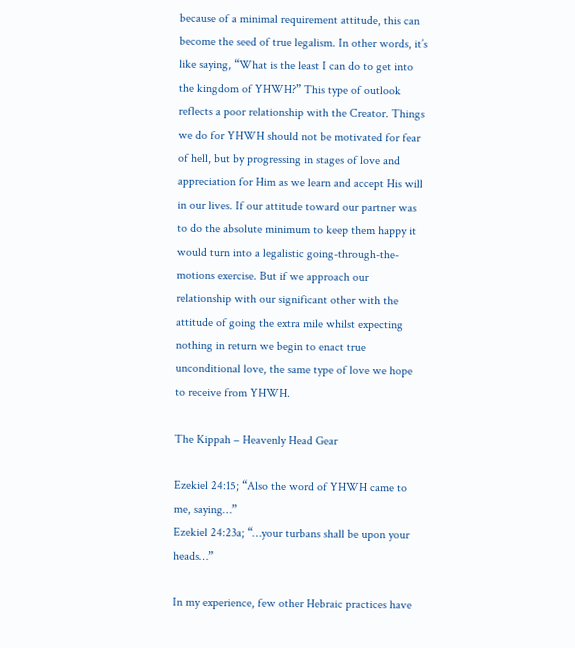because of a minimal requirement attitude, this can become the seed of true legalism. In other words, it’s like saying, “What is the least I can do to get into the kingdom of YHWH?” This type of outlook reflects a poor relationship with the Creator. Things we do for YHWH should not be motivated for fear of hell, but by progressing in stages of love and appreciation for Him as we learn and accept His will in our lives. If our attitude toward our partner was to do the absolute minimum to keep them happy it would turn into a legalistic going-through-the-motions exercise. But if we approach our relationship with our significant other with the attitude of going the extra mile whilst expecting nothing in return we begin to enact true unconditional love, the same type of love we hope to receive from YHWH.

The Kippah – Heavenly Head Gear

Ezekiel 24:15; “Also the word of YHWH came to me, saying…”
Ezekiel 24:23a; “…your turbans shall be upon your heads…”

In my experience, few other Hebraic practices have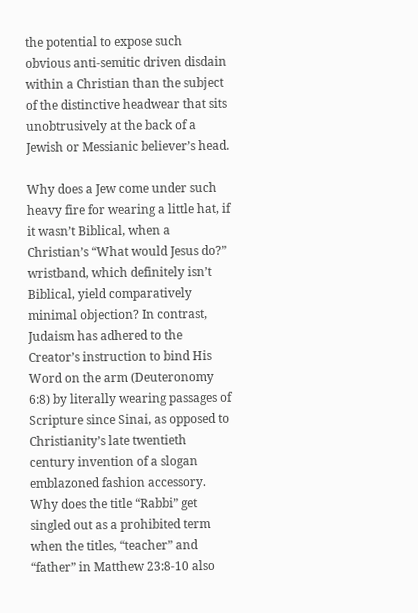the potential to expose such obvious anti-semitic driven disdain within a Christian than the subject of the distinctive headwear that sits unobtrusively at the back of a Jewish or Messianic believer’s head.

Why does a Jew come under such heavy fire for wearing a little hat, if it wasn’t Biblical, when a Christian’s “What would Jesus do?” wristband, which definitely isn’t Biblical, yield comparatively minimal objection? In contrast, Judaism has adhered to the Creator’s instruction to bind His Word on the arm (Deuteronomy 6:8) by literally wearing passages of Scripture since Sinai, as opposed to Christianity’s late twentieth century invention of a slogan emblazoned fashion accessory. Why does the title “Rabbi” get singled out as a prohibited term when the titles, “teacher” and “father” in Matthew 23:8-10 also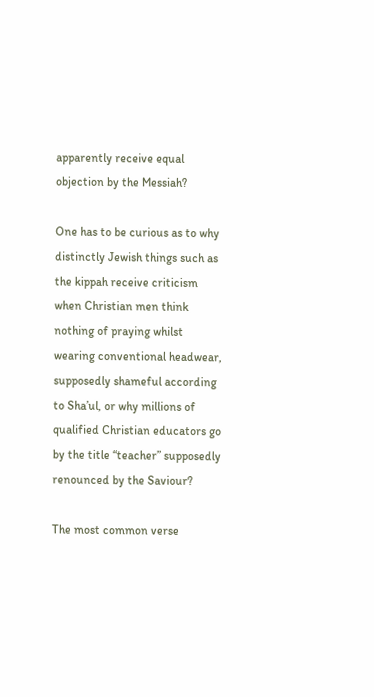apparently receive equal objection by the Messiah?

One has to be curious as to why distinctly Jewish things such as the kippah receive criticism when Christian men think nothing of praying whilst wearing conventional headwear, supposedly shameful according to Sha’ul, or why millions of qualified Christian educators go by the title “teacher” supposedly renounced by the Saviour?

The most common verse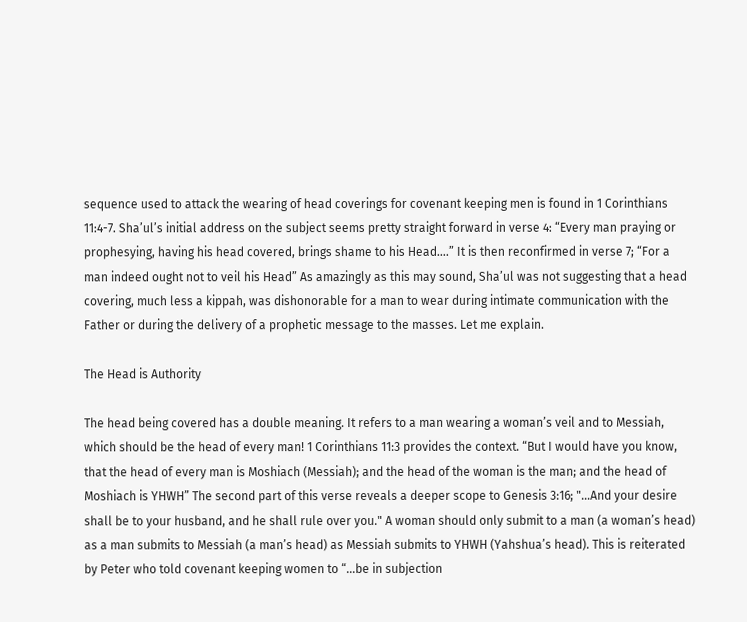sequence used to attack the wearing of head coverings for covenant keeping men is found in 1 Corinthians 11:4-7. Sha’ul’s initial address on the subject seems pretty straight forward in verse 4: “Every man praying or prophesying, having his head covered, brings shame to his Head….” It is then reconfirmed in verse 7; “For a man indeed ought not to veil his Head” As amazingly as this may sound, Sha’ul was not suggesting that a head covering, much less a kippah, was dishonorable for a man to wear during intimate communication with the Father or during the delivery of a prophetic message to the masses. Let me explain.

The Head is Authority

The head being covered has a double meaning. It refers to a man wearing a woman’s veil and to Messiah, which should be the head of every man! 1 Corinthians 11:3 provides the context. “But I would have you know, that the head of every man is Moshiach (Messiah); and the head of the woman is the man; and the head of Moshiach is YHWH” The second part of this verse reveals a deeper scope to Genesis 3:16; "…And your desire shall be to your husband, and he shall rule over you." A woman should only submit to a man (a woman’s head) as a man submits to Messiah (a man’s head) as Messiah submits to YHWH (Yahshua’s head). This is reiterated by Peter who told covenant keeping women to “…be in subjection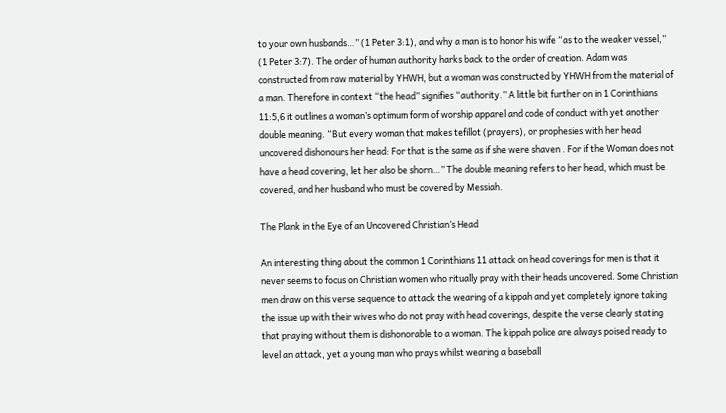to your own husbands…” (1 Peter 3:1), and why a man is to honor his wife “as to the weaker vessel,” (1 Peter 3:7). The order of human authority harks back to the order of creation. Adam was constructed from raw material by YHWH, but a woman was constructed by YHWH from the material of a man. Therefore in context “the head” signifies “authority.” A little bit further on in 1 Corinthians 11:5,6 it outlines a woman’s optimum form of worship apparel and code of conduct with yet another double meaning. “But every woman that makes tefillot (prayers), or prophesies with her head uncovered dishonours her head: For that is the same as if she were shaven . For if the Woman does not have a head covering, let her also be shorn…” The double meaning refers to her head, which must be covered, and her husband who must be covered by Messiah.

The Plank in the Eye of an Uncovered Christian’s Head

An interesting thing about the common 1 Corinthians 11 attack on head coverings for men is that it never seems to focus on Christian women who ritually pray with their heads uncovered. Some Christian men draw on this verse sequence to attack the wearing of a kippah and yet completely ignore taking the issue up with their wives who do not pray with head coverings, despite the verse clearly stating that praying without them is dishonorable to a woman. The kippah police are always poised ready to level an attack, yet a young man who prays whilst wearing a baseball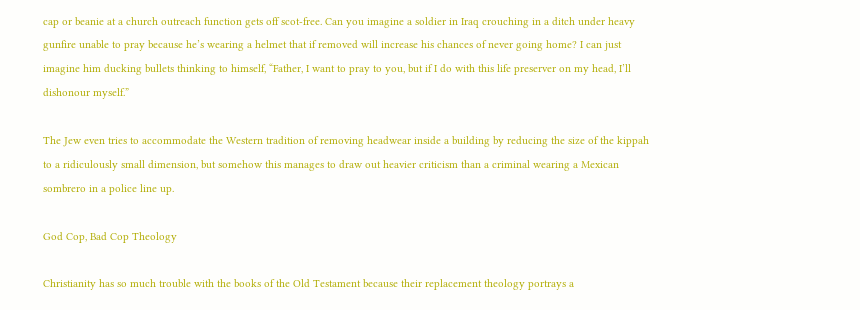cap or beanie at a church outreach function gets off scot-free. Can you imagine a soldier in Iraq crouching in a ditch under heavy gunfire unable to pray because he’s wearing a helmet that if removed will increase his chances of never going home? I can just imagine him ducking bullets thinking to himself, “Father, I want to pray to you, but if I do with this life preserver on my head, I’ll dishonour myself.”

The Jew even tries to accommodate the Western tradition of removing headwear inside a building by reducing the size of the kippah to a ridiculously small dimension, but somehow this manages to draw out heavier criticism than a criminal wearing a Mexican sombrero in a police line up.

God Cop, Bad Cop Theology

Christianity has so much trouble with the books of the Old Testament because their replacement theology portrays a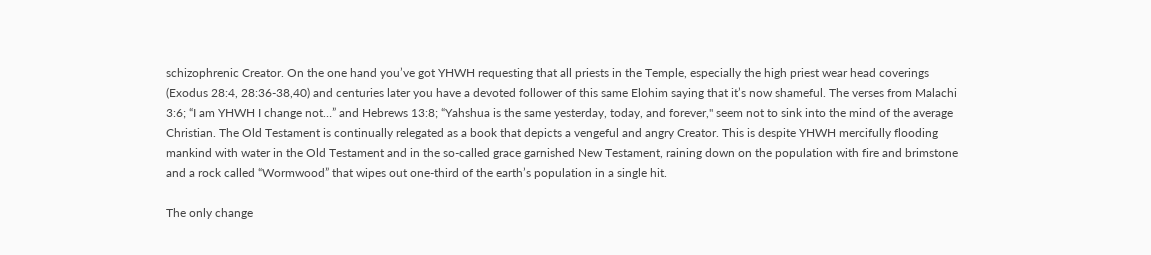schizophrenic Creator. On the one hand you’ve got YHWH requesting that all priests in the Temple, especially the high priest wear head coverings (Exodus 28:4, 28:36-38,40) and centuries later you have a devoted follower of this same Elohim saying that it’s now shameful. The verses from Malachi 3:6; “I am YHWH I change not…” and Hebrews 13:8; “Yahshua is the same yesterday, today, and forever," seem not to sink into the mind of the average Christian. The Old Testament is continually relegated as a book that depicts a vengeful and angry Creator. This is despite YHWH mercifully flooding mankind with water in the Old Testament and in the so-called grace garnished New Testament, raining down on the population with fire and brimstone and a rock called “Wormwood” that wipes out one-third of the earth’s population in a single hit.

The only change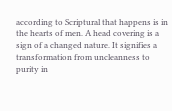according to Scriptural that happens is in the hearts of men. A head covering is a sign of a changed nature. It signifies a transformation from uncleanness to purity in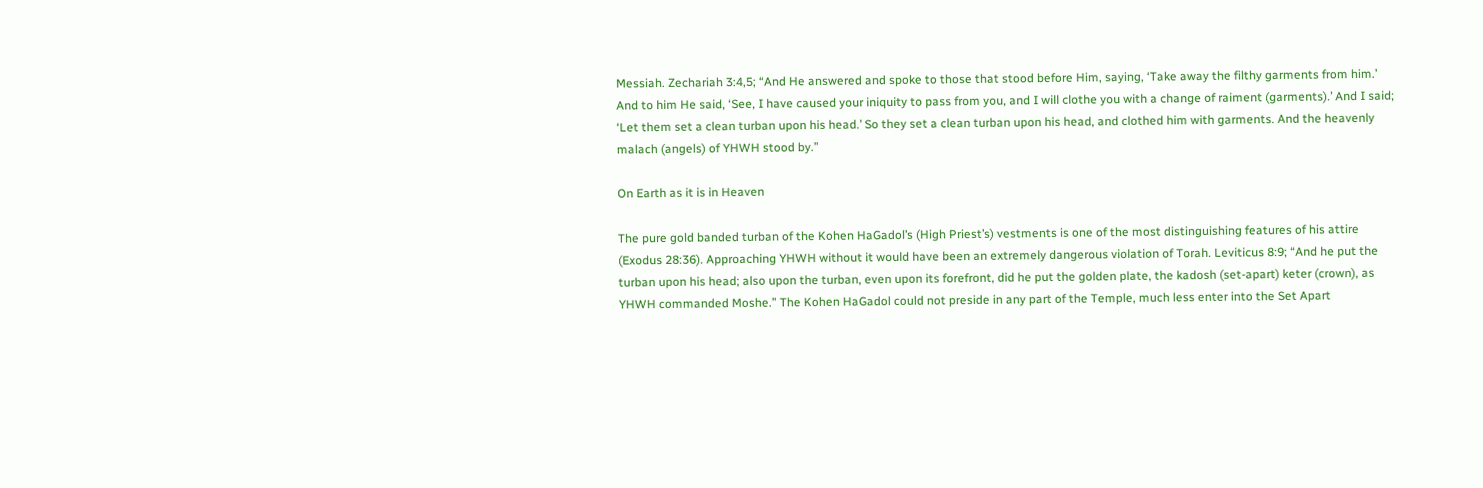Messiah. Zechariah 3:4,5; “And He answered and spoke to those that stood before Him, saying, ‘Take away the filthy garments from him.’ And to him He said, ‘See, I have caused your iniquity to pass from you, and I will clothe you with a change of raiment (garments).’ And I said; ‘Let them set a clean turban upon his head.’ So they set a clean turban upon his head, and clothed him with garments. And the heavenly malach (angels) of YHWH stood by.”

On Earth as it is in Heaven

The pure gold banded turban of the Kohen HaGadol’s (High Priest’s) vestments is one of the most distinguishing features of his attire (Exodus 28:36). Approaching YHWH without it would have been an extremely dangerous violation of Torah. Leviticus 8:9; “And he put the turban upon his head; also upon the turban, even upon its forefront, did he put the golden plate, the kadosh (set-apart) keter (crown), as YHWH commanded Moshe.” The Kohen HaGadol could not preside in any part of the Temple, much less enter into the Set Apart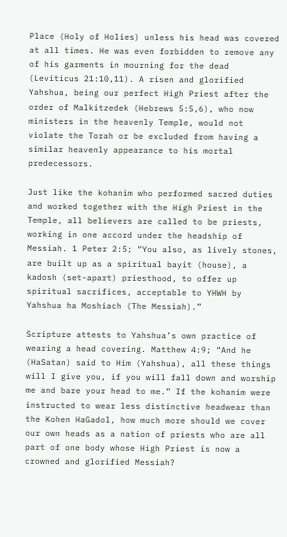Place (Holy of Holies) unless his head was covered at all times. He was even forbidden to remove any of his garments in mourning for the dead (Leviticus 21:10,11). A risen and glorified Yahshua, being our perfect High Priest after the order of Malkitzedek (Hebrews 5:5,6), who now ministers in the heavenly Temple, would not violate the Torah or be excluded from having a similar heavenly appearance to his mortal predecessors.

Just like the kohanim who performed sacred duties and worked together with the High Priest in the Temple, all believers are called to be priests, working in one accord under the headship of Messiah. 1 Peter 2:5; “You also, as lively stones, are built up as a spiritual bayit (house), a kadosh (set-apart) priesthood, to offer up spiritual sacrifices, acceptable to YHWH by Yahshua ha Moshiach (The Messiah).”

Scripture attests to Yahshua’s own practice of wearing a head covering. Matthew 4:9; “And he (HaSatan) said to Him (Yahshua), all these things will I give you, if you will fall down and worship me and bare your head to me.” If the kohanim were instructed to wear less distinctive headwear than the Kohen HaGadol, how much more should we cover our own heads as a nation of priests who are all part of one body whose High Priest is now a crowned and glorified Messiah?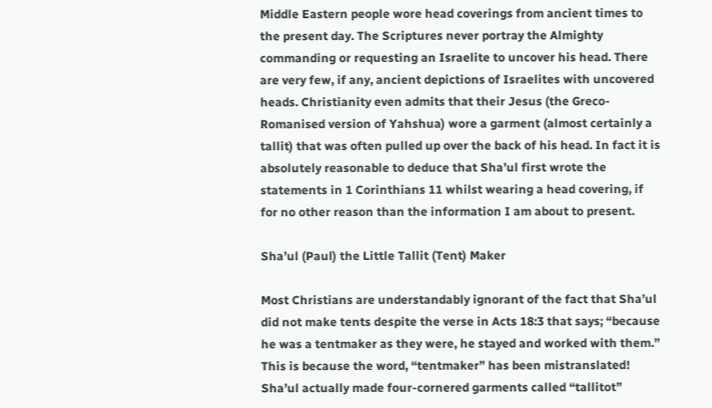Middle Eastern people wore head coverings from ancient times to the present day. The Scriptures never portray the Almighty commanding or requesting an Israelite to uncover his head. There are very few, if any, ancient depictions of Israelites with uncovered heads. Christianity even admits that their Jesus (the Greco-Romanised version of Yahshua) wore a garment (almost certainly a tallit) that was often pulled up over the back of his head. In fact it is absolutely reasonable to deduce that Sha’ul first wrote the statements in 1 Corinthians 11 whilst wearing a head covering, if for no other reason than the information I am about to present.

Sha’ul (Paul) the Little Tallit (Tent) Maker

Most Christians are understandably ignorant of the fact that Sha’ul did not make tents despite the verse in Acts 18:3 that says; “because he was a tentmaker as they were, he stayed and worked with them.” This is because the word, “tentmaker” has been mistranslated! Sha’ul actually made four-cornered garments called “tallitot”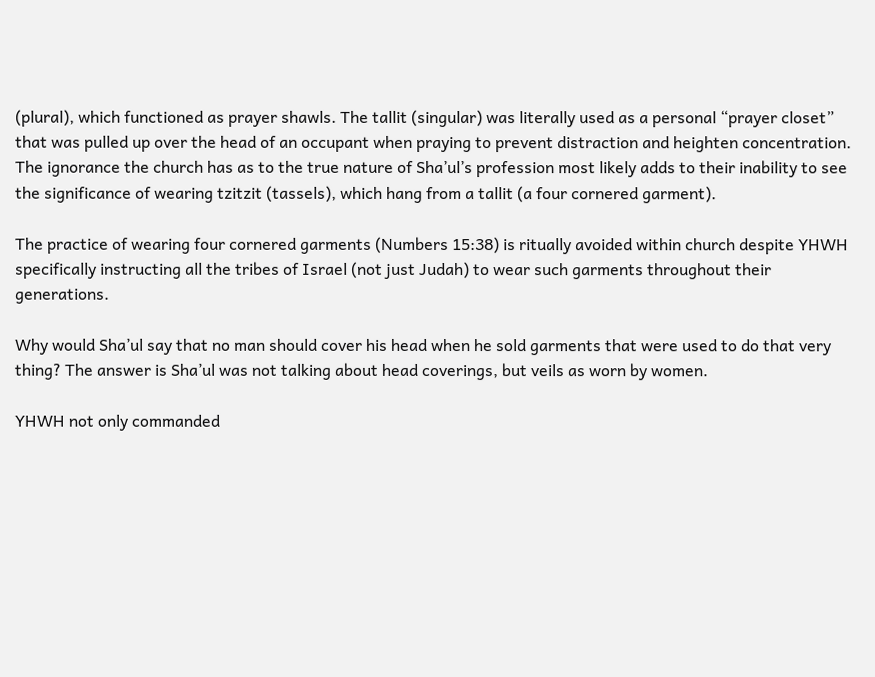(plural), which functioned as prayer shawls. The tallit (singular) was literally used as a personal “prayer closet” that was pulled up over the head of an occupant when praying to prevent distraction and heighten concentration. The ignorance the church has as to the true nature of Sha’ul’s profession most likely adds to their inability to see the significance of wearing tzitzit (tassels), which hang from a tallit (a four cornered garment).

The practice of wearing four cornered garments (Numbers 15:38) is ritually avoided within church despite YHWH specifically instructing all the tribes of Israel (not just Judah) to wear such garments throughout their generations.

Why would Sha’ul say that no man should cover his head when he sold garments that were used to do that very thing? The answer is Sha’ul was not talking about head coverings, but veils as worn by women.

YHWH not only commanded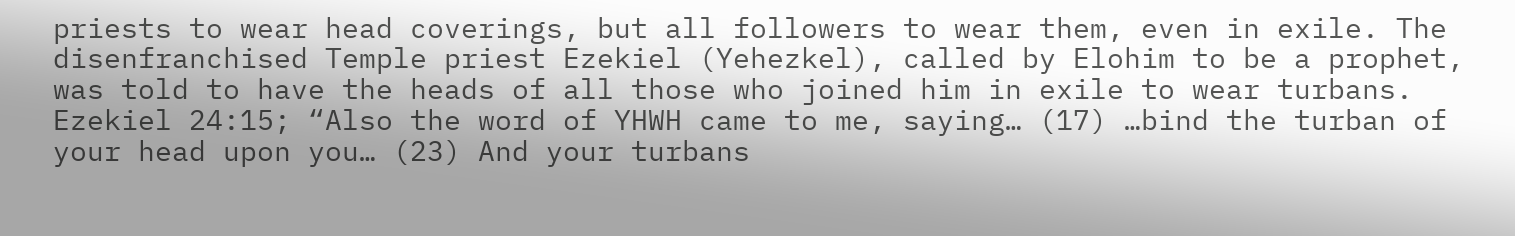priests to wear head coverings, but all followers to wear them, even in exile. The disenfranchised Temple priest Ezekiel (Yehezkel), called by Elohim to be a prophet, was told to have the heads of all those who joined him in exile to wear turbans. Ezekiel 24:15; “Also the word of YHWH came to me, saying… (17) …bind the turban of your head upon you… (23) And your turbans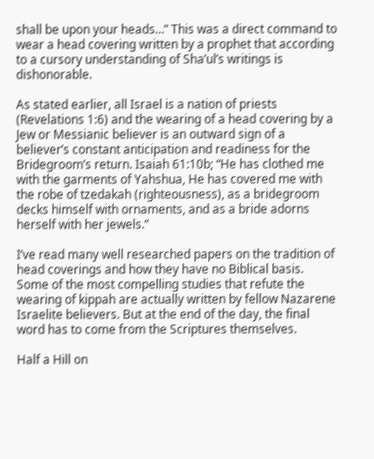shall be upon your heads…” This was a direct command to wear a head covering written by a prophet that according to a cursory understanding of Sha’ul’s writings is dishonorable.

As stated earlier, all Israel is a nation of priests (Revelations 1:6) and the wearing of a head covering by a Jew or Messianic believer is an outward sign of a believer’s constant anticipation and readiness for the Bridegroom’s return. Isaiah 61:10b; “He has clothed me with the garments of Yahshua, He has covered me with the robe of tzedakah (righteousness), as a bridegroom decks himself with ornaments, and as a bride adorns herself with her jewels.”

I’ve read many well researched papers on the tradition of head coverings and how they have no Biblical basis. Some of the most compelling studies that refute the wearing of kippah are actually written by fellow Nazarene Israelite believers. But at the end of the day, the final word has to come from the Scriptures themselves.

Half a Hill on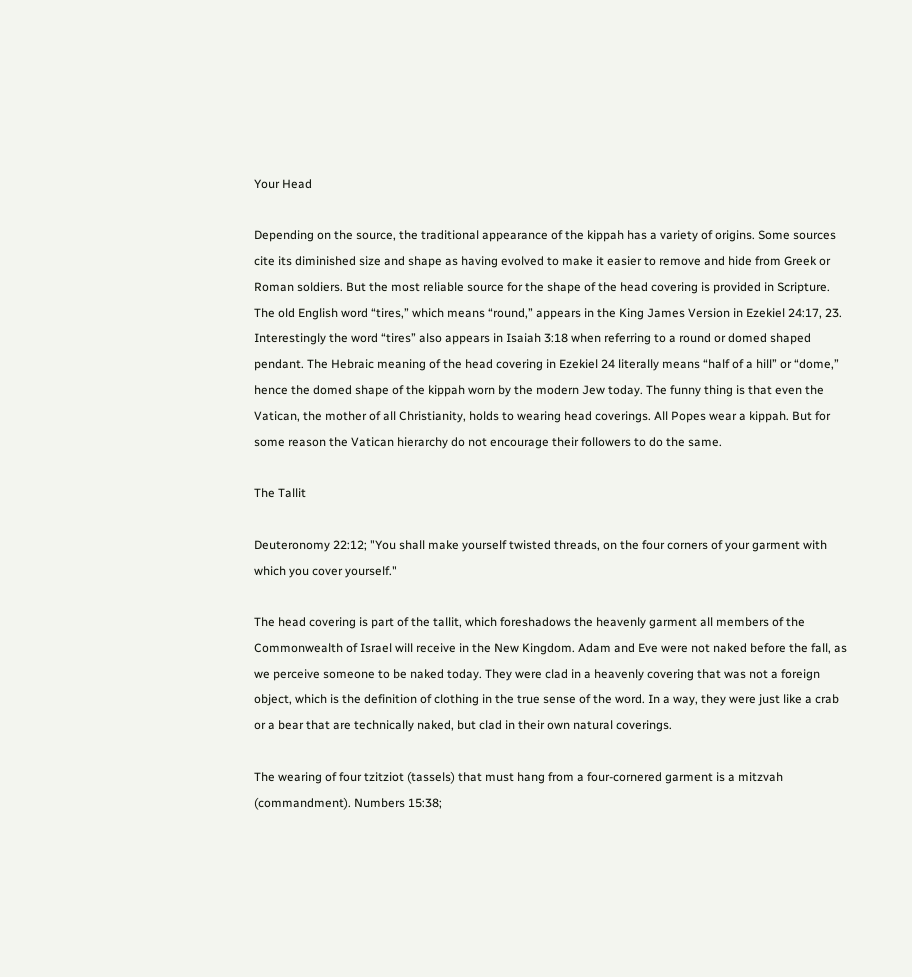Your Head

Depending on the source, the traditional appearance of the kippah has a variety of origins. Some sources cite its diminished size and shape as having evolved to make it easier to remove and hide from Greek or Roman soldiers. But the most reliable source for the shape of the head covering is provided in Scripture. The old English word “tires,” which means “round,” appears in the King James Version in Ezekiel 24:17, 23. Interestingly the word “tires” also appears in Isaiah 3:18 when referring to a round or domed shaped pendant. The Hebraic meaning of the head covering in Ezekiel 24 literally means “half of a hill” or “dome,” hence the domed shape of the kippah worn by the modern Jew today. The funny thing is that even the Vatican, the mother of all Christianity, holds to wearing head coverings. All Popes wear a kippah. But for some reason the Vatican hierarchy do not encourage their followers to do the same.

The Tallit

Deuteronomy 22:12; "You shall make yourself twisted threads, on the four corners of your garment with which you cover yourself."

The head covering is part of the tallit, which foreshadows the heavenly garment all members of the Commonwealth of Israel will receive in the New Kingdom. Adam and Eve were not naked before the fall, as we perceive someone to be naked today. They were clad in a heavenly covering that was not a foreign object, which is the definition of clothing in the true sense of the word. In a way, they were just like a crab or a bear that are technically naked, but clad in their own natural coverings.

The wearing of four tzitziot (tassels) that must hang from a four-cornered garment is a mitzvah (commandment). Numbers 15:38;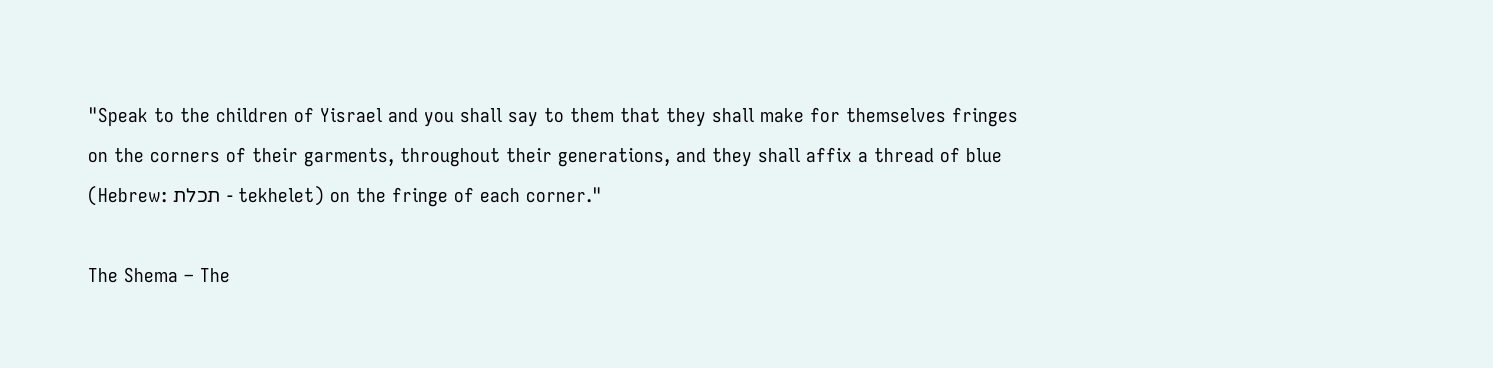"Speak to the children of Yisrael and you shall say to them that they shall make for themselves fringes on the corners of their garments, throughout their generations, and they shall affix a thread of blue (Hebrew: תכלת - tekhelet) on the fringe of each corner."

The Shema – The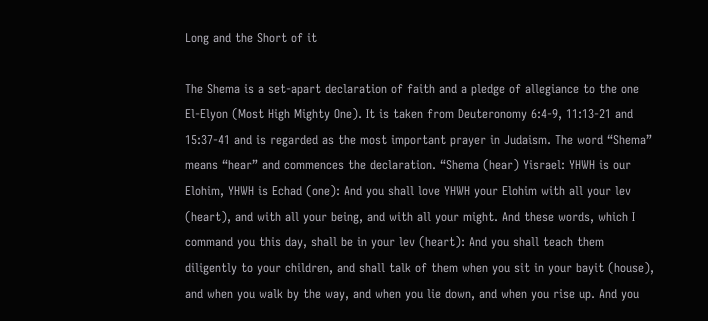Long and the Short of it

The Shema is a set-apart declaration of faith and a pledge of allegiance to the one El-Elyon (Most High Mighty One). It is taken from Deuteronomy 6:4-9, 11:13-21 and 15:37-41 and is regarded as the most important prayer in Judaism. The word “Shema” means “hear” and commences the declaration. “Shema (hear) Yisrael: YHWH is our Elohim, YHWH is Echad (one): And you shall love YHWH your Elohim with all your lev (heart), and with all your being, and with all your might. And these words, which I command you this day, shall be in your lev (heart): And you shall teach them diligently to your children, and shall talk of them when you sit in your bayit (house), and when you walk by the way, and when you lie down, and when you rise up. And you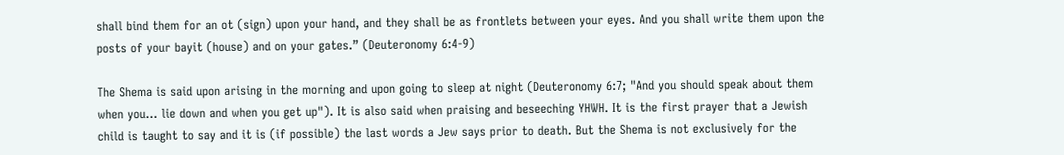shall bind them for an ot (sign) upon your hand, and they shall be as frontlets between your eyes. And you shall write them upon the posts of your bayit (house) and on your gates.” (Deuteronomy 6:4-9)

The Shema is said upon arising in the morning and upon going to sleep at night (Deuteronomy 6:7; "And you should speak about them when you... lie down and when you get up"). It is also said when praising and beseeching YHWH. It is the first prayer that a Jewish child is taught to say and it is (if possible) the last words a Jew says prior to death. But the Shema is not exclusively for the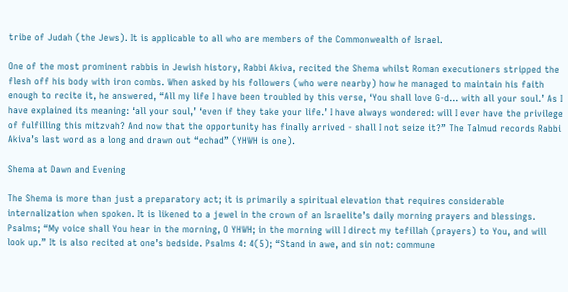tribe of Judah (the Jews). It is applicable to all who are members of the Commonwealth of Israel.

One of the most prominent rabbis in Jewish history, Rabbi Akiva, recited the Shema whilst Roman executioners stripped the flesh off his body with iron combs. When asked by his followers (who were nearby) how he managed to maintain his faith enough to recite it, he answered, “All my life I have been troubled by this verse, ‘You shall love G-d... with all your soul.’ As I have explained its meaning: ‘all your soul,’ ‘even if they take your life.’ I have always wondered: will I ever have the privilege of fulfilling this mitzvah? And now that the opportunity has finally arrived - shall I not seize it?” The Talmud records Rabbi Akiva’s last word as a long and drawn out “echad” (YHWH is one).

Shema at Dawn and Evening

The Shema is more than just a preparatory act; it is primarily a spiritual elevation that requires considerable internalization when spoken. It is likened to a jewel in the crown of an Israelite’s daily morning prayers and blessings. Psalms; “My voice shall You hear in the morning, O YHWH; in the morning will I direct my tefillah (prayers) to You, and will look up.” It is also recited at one’s bedside. Psalms 4: 4(5); “Stand in awe, and sin not: commune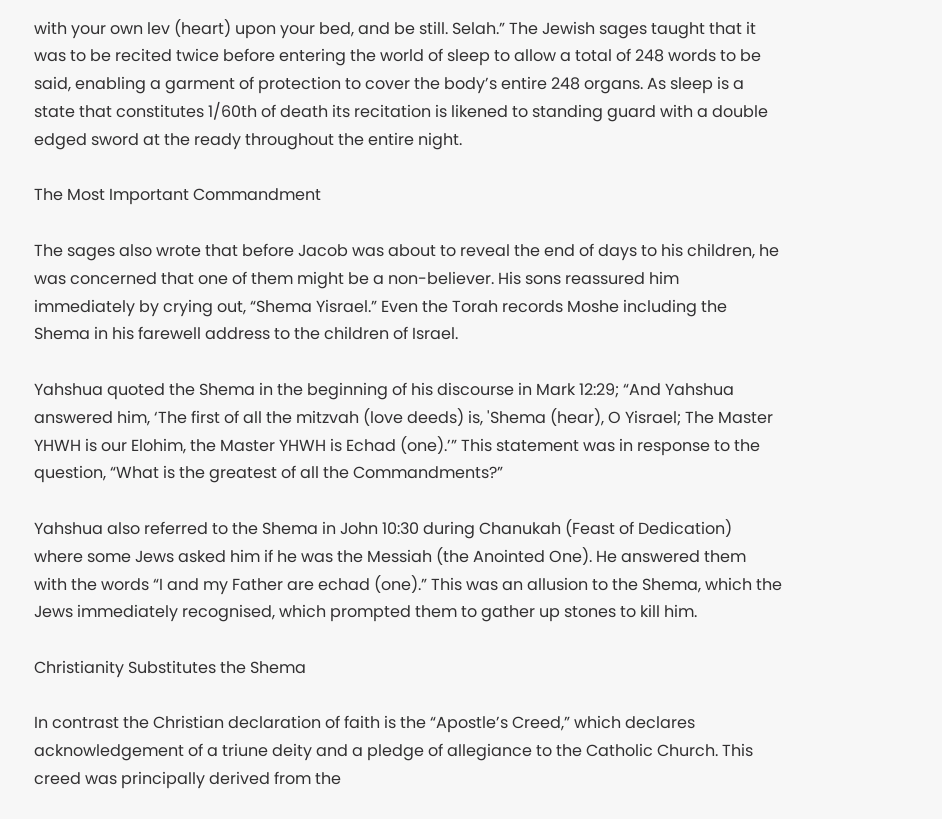with your own lev (heart) upon your bed, and be still. Selah.” The Jewish sages taught that it was to be recited twice before entering the world of sleep to allow a total of 248 words to be said, enabling a garment of protection to cover the body’s entire 248 organs. As sleep is a state that constitutes 1/60th of death its recitation is likened to standing guard with a double edged sword at the ready throughout the entire night.

The Most Important Commandment

The sages also wrote that before Jacob was about to reveal the end of days to his children, he was concerned that one of them might be a non-believer. His sons reassured him immediately by crying out, “Shema Yisrael.” Even the Torah records Moshe including the Shema in his farewell address to the children of Israel.

Yahshua quoted the Shema in the beginning of his discourse in Mark 12:29; “And Yahshua answered him, ‘The first of all the mitzvah (love deeds) is, 'Shema (hear), O Yisrael; The Master YHWH is our Elohim, the Master YHWH is Echad (one).’” This statement was in response to the question, “What is the greatest of all the Commandments?”

Yahshua also referred to the Shema in John 10:30 during Chanukah (Feast of Dedication) where some Jews asked him if he was the Messiah (the Anointed One). He answered them with the words “I and my Father are echad (one).” This was an allusion to the Shema, which the Jews immediately recognised, which prompted them to gather up stones to kill him.

Christianity Substitutes the Shema

In contrast the Christian declaration of faith is the “Apostle’s Creed,” which declares acknowledgement of a triune deity and a pledge of allegiance to the Catholic Church. This creed was principally derived from the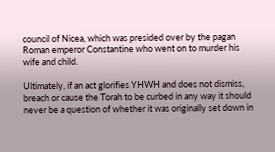council of Nicea, which was presided over by the pagan Roman emperor Constantine who went on to murder his wife and child.

Ultimately, if an act glorifies YHWH and does not dismiss, breach or cause the Torah to be curbed in any way it should never be a question of whether it was originally set down in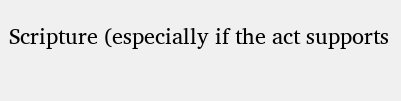Scripture (especially if the act supports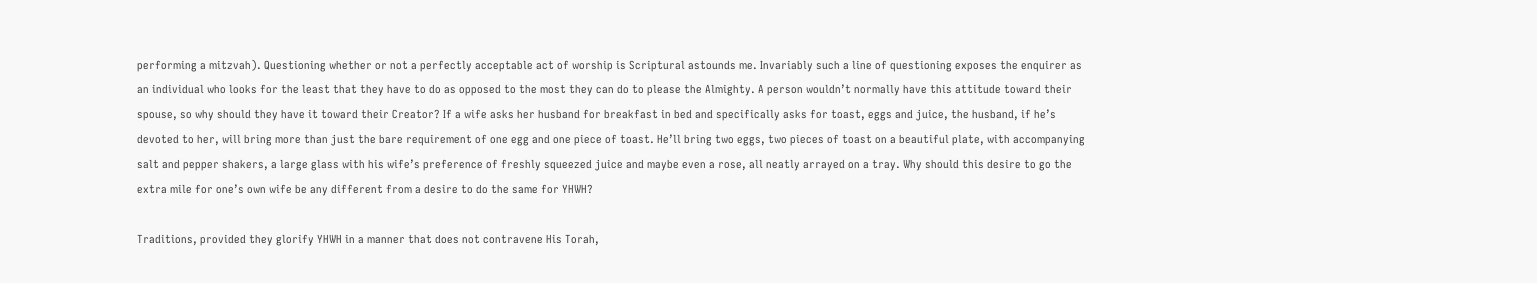performing a mitzvah). Questioning whether or not a perfectly acceptable act of worship is Scriptural astounds me. Invariably such a line of questioning exposes the enquirer as an individual who looks for the least that they have to do as opposed to the most they can do to please the Almighty. A person wouldn’t normally have this attitude toward their spouse, so why should they have it toward their Creator? If a wife asks her husband for breakfast in bed and specifically asks for toast, eggs and juice, the husband, if he’s devoted to her, will bring more than just the bare requirement of one egg and one piece of toast. He’ll bring two eggs, two pieces of toast on a beautiful plate, with accompanying salt and pepper shakers, a large glass with his wife’s preference of freshly squeezed juice and maybe even a rose, all neatly arrayed on a tray. Why should this desire to go the extra mile for one’s own wife be any different from a desire to do the same for YHWH?

Traditions, provided they glorify YHWH in a manner that does not contravene His Torah,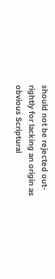should not be rejected out-rightly for lacking an origin as obvious Scriptural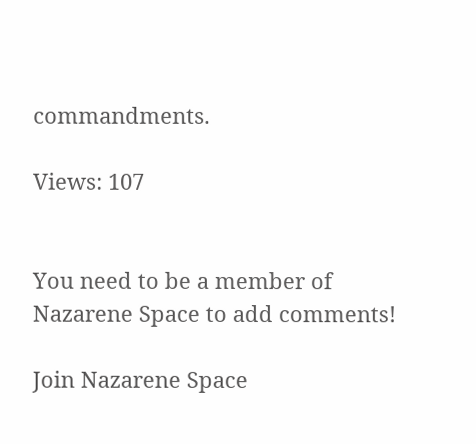commandments.

Views: 107


You need to be a member of Nazarene Space to add comments!

Join Nazarene Space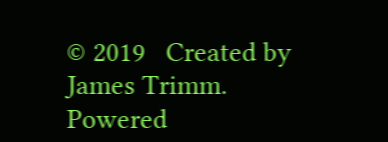© 2019   Created by James Trimm.   Powered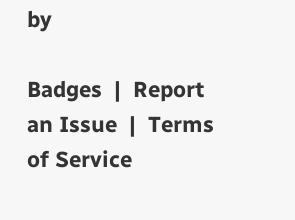by

Badges  |  Report an Issue  |  Terms of Service